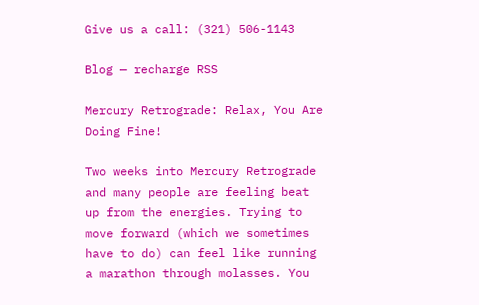Give us a call: (321) 506-1143

Blog — recharge RSS

Mercury Retrograde: Relax, You Are Doing Fine!

Two weeks into Mercury Retrograde and many people are feeling beat up from the energies. Trying to move forward (which we sometimes have to do) can feel like running a marathon through molasses. You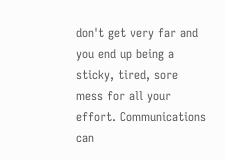don't get very far and you end up being a sticky, tired, sore mess for all your effort. Communications can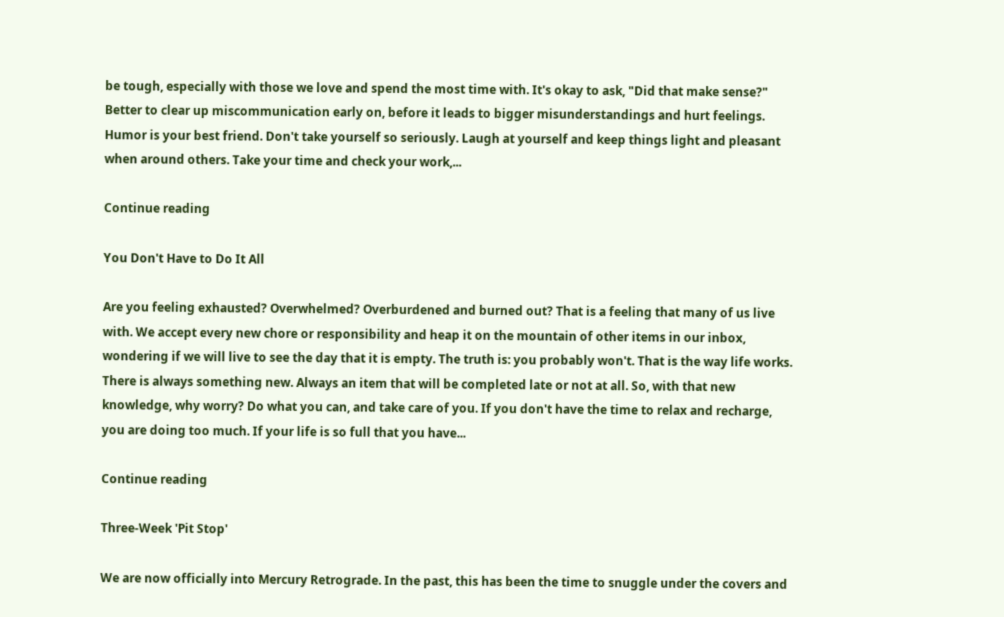be tough, especially with those we love and spend the most time with. It's okay to ask, "Did that make sense?" Better to clear up miscommunication early on, before it leads to bigger misunderstandings and hurt feelings. Humor is your best friend. Don't take yourself so seriously. Laugh at yourself and keep things light and pleasant when around others. Take your time and check your work,...

Continue reading

You Don't Have to Do It All

Are you feeling exhausted? Overwhelmed? Overburdened and burned out? That is a feeling that many of us live with. We accept every new chore or responsibility and heap it on the mountain of other items in our inbox, wondering if we will live to see the day that it is empty. The truth is: you probably won't. That is the way life works. There is always something new. Always an item that will be completed late or not at all. So, with that new knowledge, why worry? Do what you can, and take care of you. If you don't have the time to relax and recharge, you are doing too much. If your life is so full that you have...

Continue reading

Three-Week 'Pit Stop'

We are now officially into Mercury Retrograde. In the past, this has been the time to snuggle under the covers and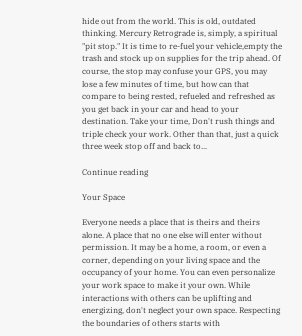hide out from the world. This is old, outdated thinking. Mercury Retrograde is, simply, a spiritual "pit stop." It is time to re-fuel your vehicle,empty the trash and stock up on supplies for the trip ahead. Of course, the stop may confuse your GPS, you may lose a few minutes of time, but how can that compare to being rested, refueled and refreshed as you get back in your car and head to your destination. Take your time, Don't rush things and triple check your work. Other than that, just a quick three week stop off and back to...

Continue reading

Your Space

Everyone needs a place that is theirs and theirs alone. A place that no one else will enter without permission. It may be a home, a room, or even a corner, depending on your living space and the occupancy of your home. You can even personalize your work space to make it your own. While interactions with others can be uplifting and energizing, don't neglect your own space. Respecting the boundaries of others starts with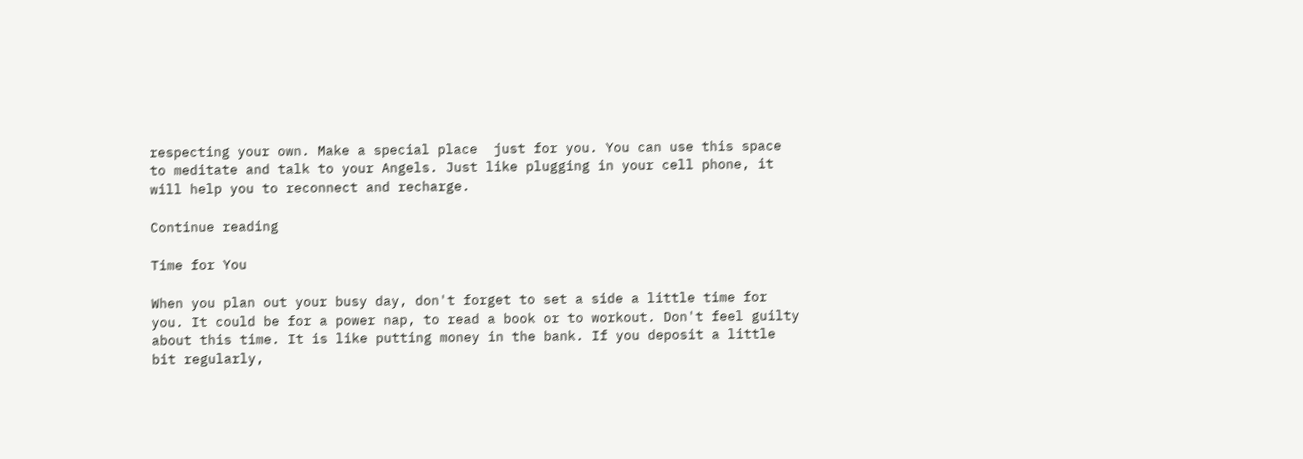respecting your own. Make a special place  just for you. You can use this space to meditate and talk to your Angels. Just like plugging in your cell phone, it will help you to reconnect and recharge.

Continue reading

Time for You

When you plan out your busy day, don't forget to set a side a little time for you. It could be for a power nap, to read a book or to workout. Don't feel guilty about this time. It is like putting money in the bank. If you deposit a little bit regularly,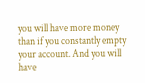you will have more money than if you constantly empty your account. And you will have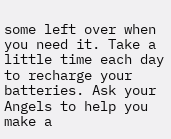some left over when you need it. Take a little time each day to recharge your batteries. Ask your Angels to help you make a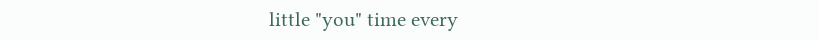little "you" time every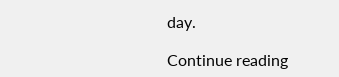day.

Continue reading